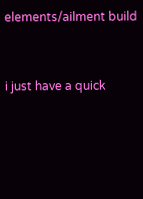elements/ailment build


i just have a quick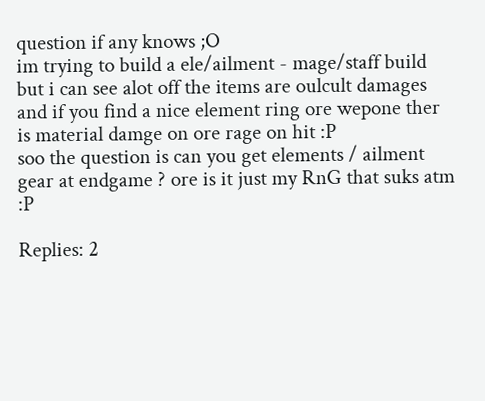question if any knows ;O
im trying to build a ele/ailment - mage/staff build
but i can see alot off the items are oulcult damages and if you find a nice element ring ore wepone ther is material damge on ore rage on hit :P
soo the question is can you get elements / ailment gear at endgame ? ore is it just my RnG that suks atm :P

Replies: 2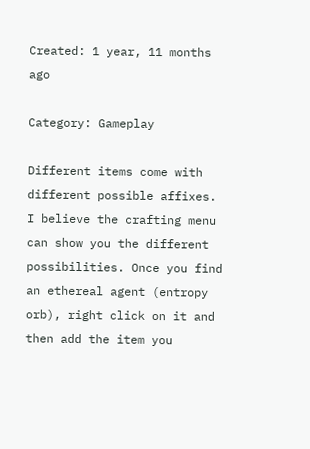Created: 1 year, 11 months ago

Category: Gameplay

Different items come with different possible affixes. I believe the crafting menu can show you the different possibilities. Once you find an ethereal agent (entropy orb), right click on it and then add the item you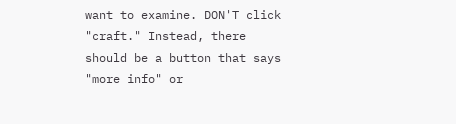want to examine. DON'T click "craft." Instead, there should be a button that says "more info" or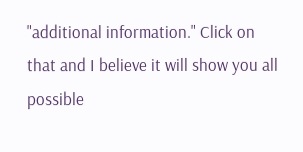"additional information." Click on that and I believe it will show you all possible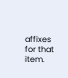affixes for that item.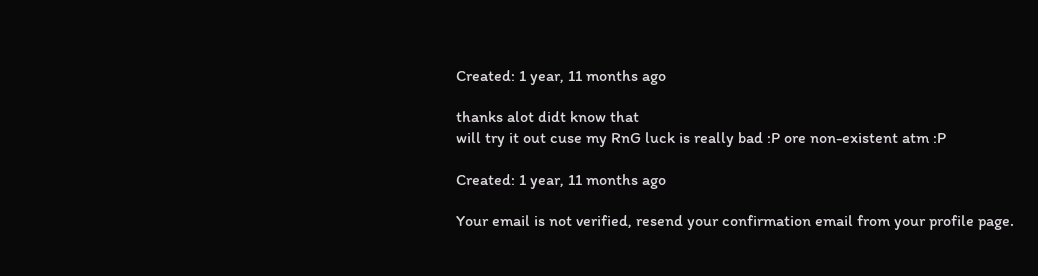Created: 1 year, 11 months ago

thanks alot didt know that
will try it out cuse my RnG luck is really bad :P ore non-existent atm :P

Created: 1 year, 11 months ago

Your email is not verified, resend your confirmation email from your profile page.